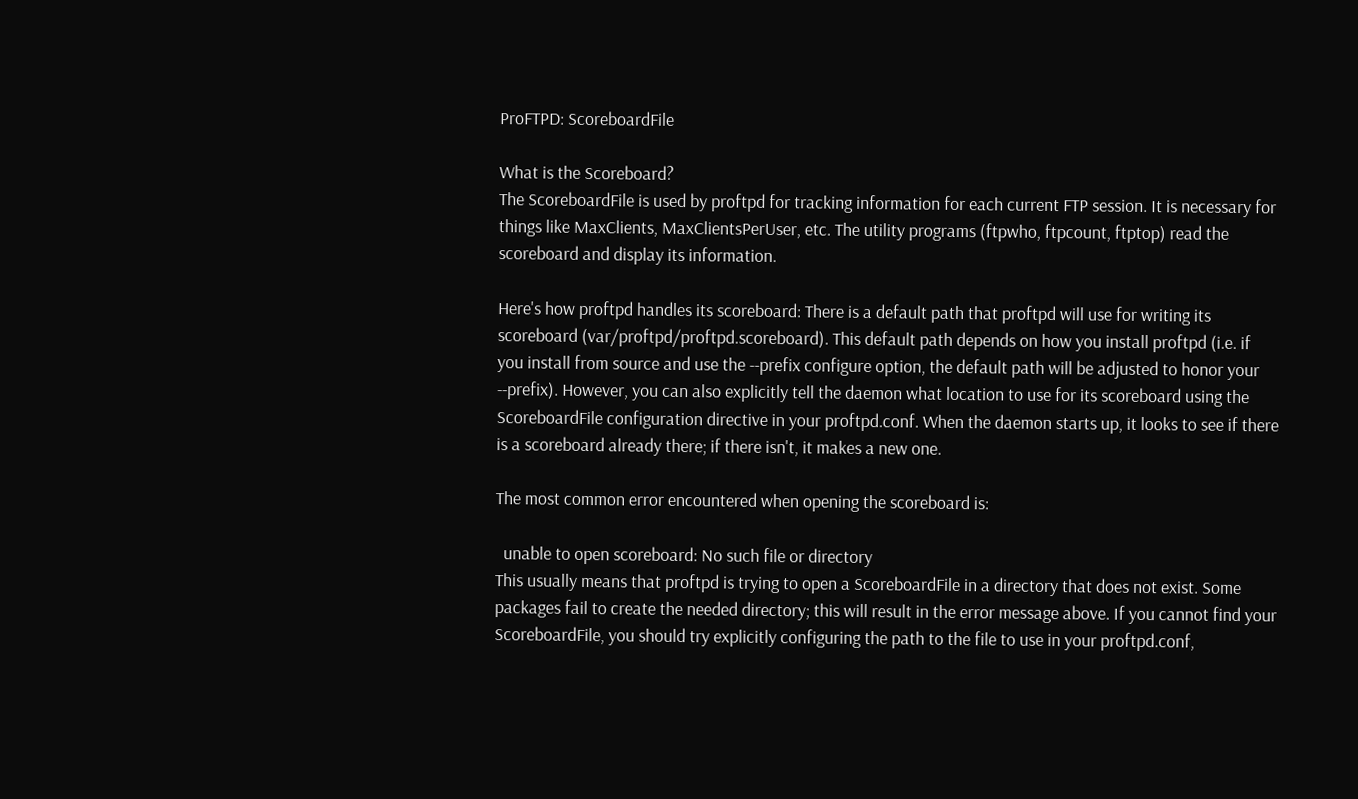ProFTPD: ScoreboardFile

What is the Scoreboard?
The ScoreboardFile is used by proftpd for tracking information for each current FTP session. It is necessary for things like MaxClients, MaxClientsPerUser, etc. The utility programs (ftpwho, ftpcount, ftptop) read the scoreboard and display its information.

Here's how proftpd handles its scoreboard: There is a default path that proftpd will use for writing its scoreboard (var/proftpd/proftpd.scoreboard). This default path depends on how you install proftpd (i.e. if you install from source and use the --prefix configure option, the default path will be adjusted to honor your --prefix). However, you can also explicitly tell the daemon what location to use for its scoreboard using the ScoreboardFile configuration directive in your proftpd.conf. When the daemon starts up, it looks to see if there is a scoreboard already there; if there isn't, it makes a new one.

The most common error encountered when opening the scoreboard is:

  unable to open scoreboard: No such file or directory
This usually means that proftpd is trying to open a ScoreboardFile in a directory that does not exist. Some packages fail to create the needed directory; this will result in the error message above. If you cannot find your ScoreboardFile, you should try explicitly configuring the path to the file to use in your proftpd.conf,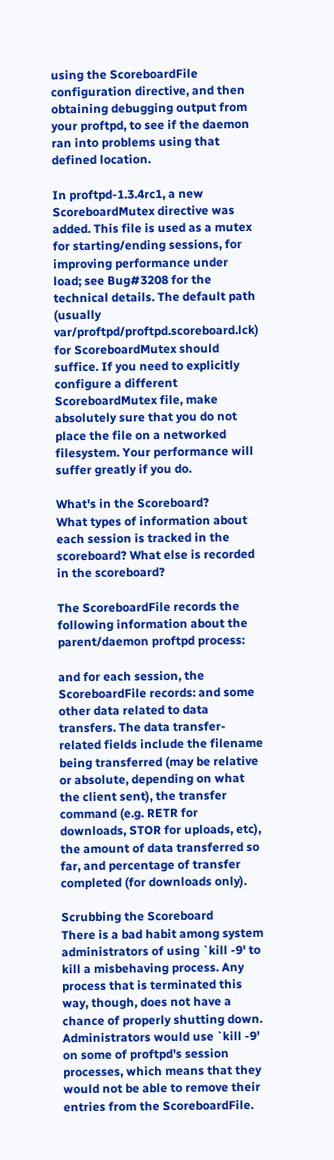using the ScoreboardFile configuration directive, and then obtaining debugging output from your proftpd, to see if the daemon ran into problems using that defined location.

In proftpd-1.3.4rc1, a new ScoreboardMutex directive was added. This file is used as a mutex for starting/ending sessions, for improving performance under load; see Bug#3208 for the technical details. The default path (usually var/proftpd/proftpd.scoreboard.lck) for ScoreboardMutex should suffice. If you need to explicitly configure a different ScoreboardMutex file, make absolutely sure that you do not place the file on a networked filesystem. Your performance will suffer greatly if you do.

What's in the Scoreboard?
What types of information about each session is tracked in the scoreboard? What else is recorded in the scoreboard?

The ScoreboardFile records the following information about the parent/daemon proftpd process:

and for each session, the ScoreboardFile records: and some other data related to data transfers. The data transfer-related fields include the filename being transferred (may be relative or absolute, depending on what the client sent), the transfer command (e.g. RETR for downloads, STOR for uploads, etc), the amount of data transferred so far, and percentage of transfer completed (for downloads only).

Scrubbing the Scoreboard
There is a bad habit among system administrators of using `kill -9' to kill a misbehaving process. Any process that is terminated this way, though, does not have a chance of properly shutting down. Administrators would use `kill -9' on some of proftpd's session processes, which means that they would not be able to remove their entries from the ScoreboardFile.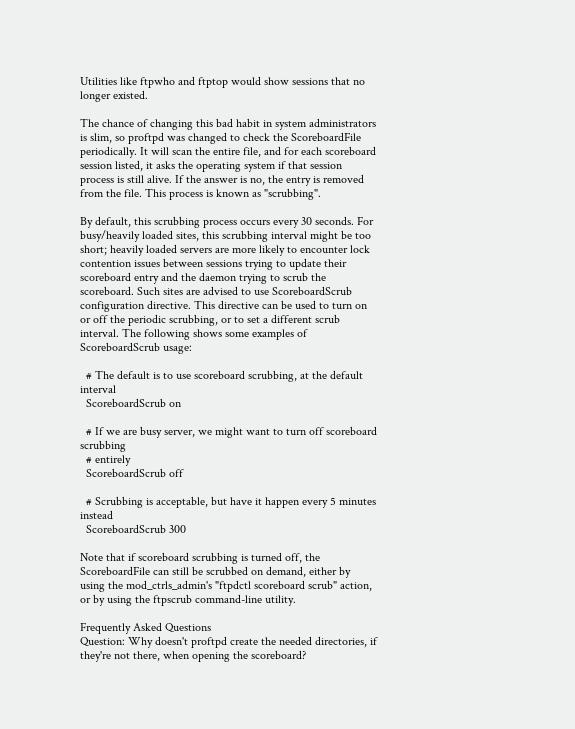Utilities like ftpwho and ftptop would show sessions that no longer existed.

The chance of changing this bad habit in system administrators is slim, so proftpd was changed to check the ScoreboardFile periodically. It will scan the entire file, and for each scoreboard session listed, it asks the operating system if that session process is still alive. If the answer is no, the entry is removed from the file. This process is known as "scrubbing".

By default, this scrubbing process occurs every 30 seconds. For busy/heavily loaded sites, this scrubbing interval might be too short; heavily loaded servers are more likely to encounter lock contention issues between sessions trying to update their scoreboard entry and the daemon trying to scrub the scoreboard. Such sites are advised to use ScoreboardScrub configuration directive. This directive can be used to turn on or off the periodic scrubbing, or to set a different scrub interval. The following shows some examples of ScoreboardScrub usage:

  # The default is to use scoreboard scrubbing, at the default interval
  ScoreboardScrub on

  # If we are busy server, we might want to turn off scoreboard scrubbing
  # entirely
  ScoreboardScrub off

  # Scrubbing is acceptable, but have it happen every 5 minutes instead
  ScoreboardScrub 300

Note that if scoreboard scrubbing is turned off, the ScoreboardFile can still be scrubbed on demand, either by using the mod_ctrls_admin's "ftpdctl scoreboard scrub" action, or by using the ftpscrub command-line utility.

Frequently Asked Questions
Question: Why doesn't proftpd create the needed directories, if they're not there, when opening the scoreboard?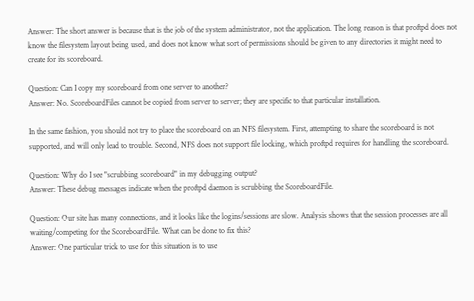Answer: The short answer is because that is the job of the system administrator, not the application. The long reason is that proftpd does not know the filesystem layout being used, and does not know what sort of permissions should be given to any directories it might need to create for its scoreboard.

Question: Can I copy my scoreboard from one server to another?
Answer: No. ScoreboardFiles cannot be copied from server to server; they are specific to that particular installation.

In the same fashion, you should not try to place the scoreboard on an NFS filesystem. First, attempting to share the scoreboard is not supported, and will only lead to trouble. Second, NFS does not support file locking, which proftpd requires for handling the scoreboard.

Question: Why do I see "scrubbing scoreboard" in my debugging output?
Answer: These debug messages indicate when the proftpd daemon is scrubbing the ScoreboardFile.

Question: Our site has many connections, and it looks like the logins/sessions are slow. Analysis shows that the session processes are all waiting/competing for the ScoreboardFile. What can be done to fix this?
Answer: One particular trick to use for this situation is to use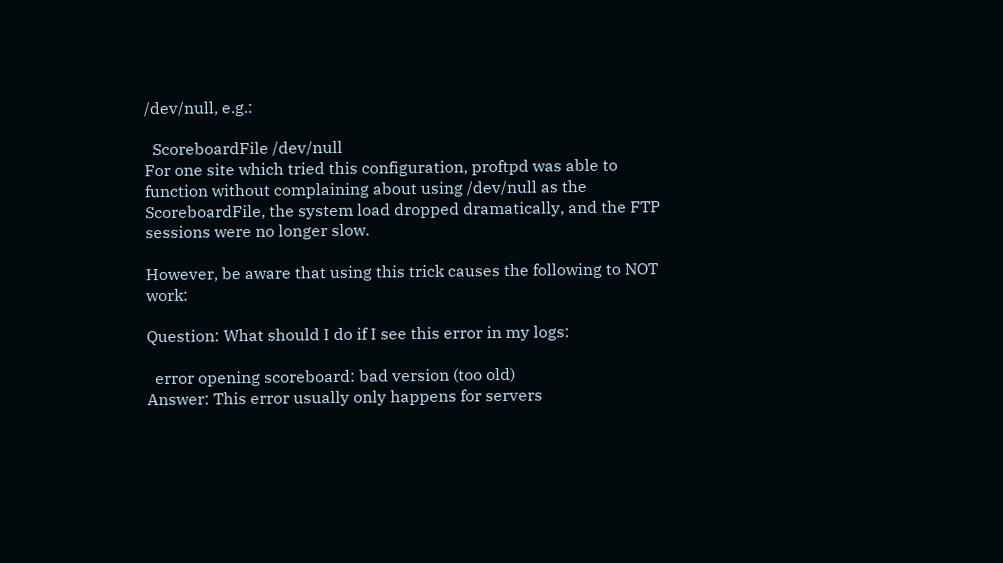/dev/null, e.g.:

  ScoreboardFile /dev/null
For one site which tried this configuration, proftpd was able to function without complaining about using /dev/null as the ScoreboardFile, the system load dropped dramatically, and the FTP sessions were no longer slow.

However, be aware that using this trick causes the following to NOT work:

Question: What should I do if I see this error in my logs:

  error opening scoreboard: bad version (too old)
Answer: This error usually only happens for servers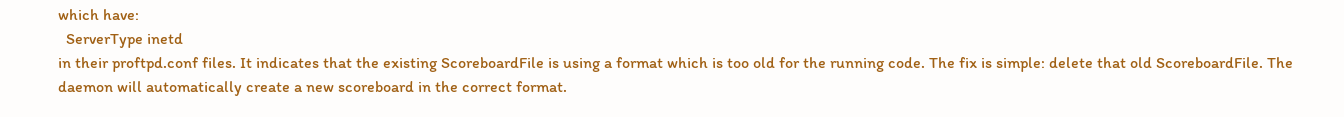which have:
  ServerType inetd
in their proftpd.conf files. It indicates that the existing ScoreboardFile is using a format which is too old for the running code. The fix is simple: delete that old ScoreboardFile. The daemon will automatically create a new scoreboard in the correct format.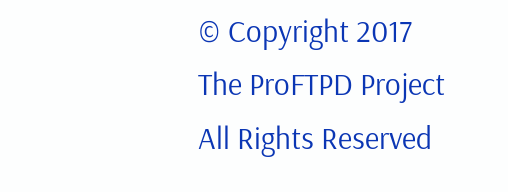© Copyright 2017 The ProFTPD Project
All Rights Reserved